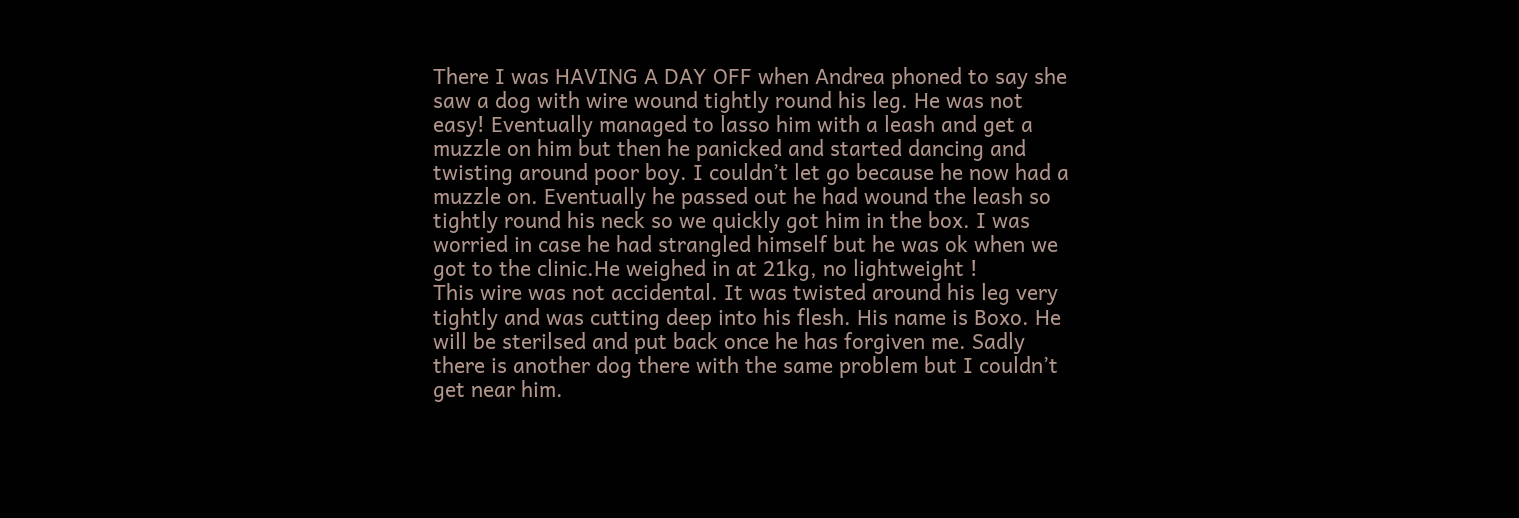There I was HAVING A DAY OFF when Andrea phoned to say she saw a dog with wire wound tightly round his leg. He was not easy! Eventually managed to lasso him with a leash and get a muzzle on him but then he panicked and started dancing and twisting around poor boy. I couldn’t let go because he now had a muzzle on. Eventually he passed out he had wound the leash so tightly round his neck so we quickly got him in the box. I was worried in case he had strangled himself but he was ok when we got to the clinic.He weighed in at 21kg, no lightweight !
This wire was not accidental. It was twisted around his leg very tightly and was cutting deep into his flesh. His name is Boxo. He will be sterilsed and put back once he has forgiven me. Sadly there is another dog there with the same problem but I couldn’t get near him.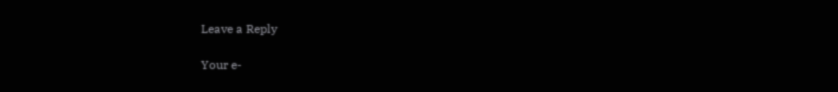Leave a Reply

Your e-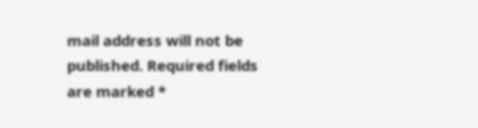mail address will not be published. Required fields are marked *